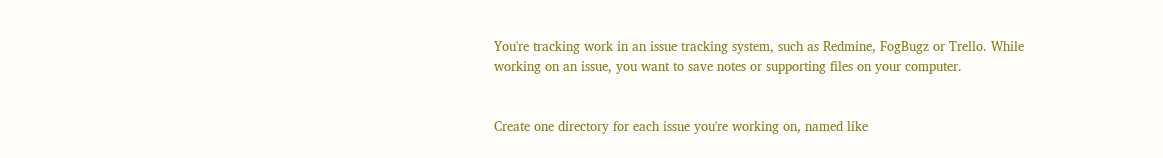You're tracking work in an issue tracking system, such as Redmine, FogBugz or Trello. While working on an issue, you want to save notes or supporting files on your computer.


Create one directory for each issue you're working on, named like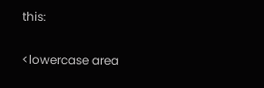this:

<lowercase area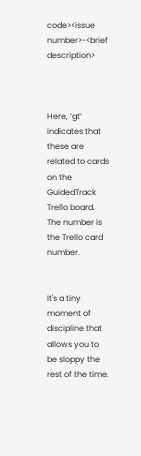code><issue number>-<brief description>



Here, ‘gt’ indicates that these are related to cards on the GuidedTrack Trello board. The number is the Trello card number.


It's a tiny moment of discipline that allows you to be sloppy the rest of the time.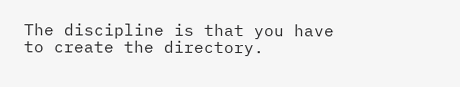The discipline is that you have to create the directory.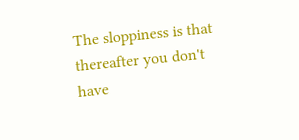The sloppiness is that thereafter you don't have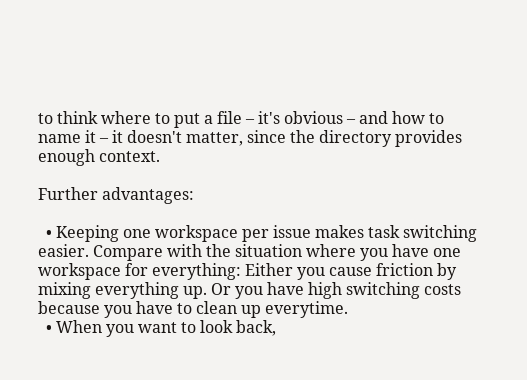to think where to put a file – it's obvious – and how to name it – it doesn't matter, since the directory provides enough context.

Further advantages:

  • Keeping one workspace per issue makes task switching easier. Compare with the situation where you have one workspace for everything: Either you cause friction by mixing everything up. Or you have high switching costs because you have to clean up everytime.
  • When you want to look back,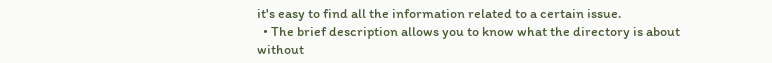it's easy to find all the information related to a certain issue.
  • The brief description allows you to know what the directory is about without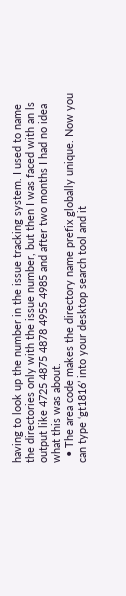having to look up the number in the issue tracking system. I used to name the directories only with the issue number, but then I was faced with an ls output like 4725 4875 4878 4955 4985 and after two months I had no idea what this was about.
  • The area code makes the directory name prefix globally unique. Now you can type ‘gt1816’ into your desktop search tool and it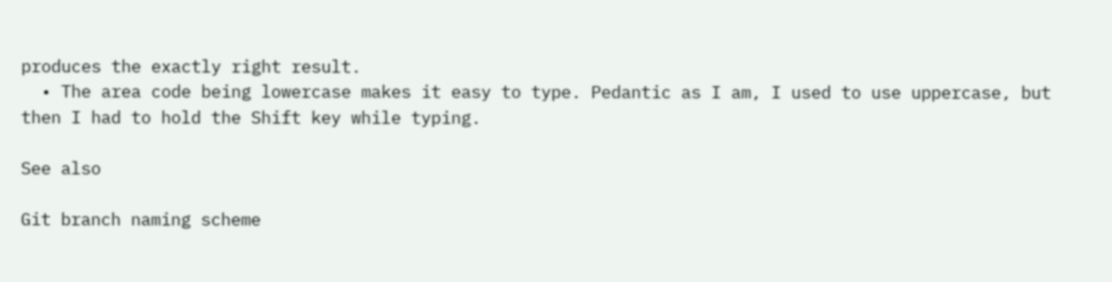produces the exactly right result.
  • The area code being lowercase makes it easy to type. Pedantic as I am, I used to use uppercase, but then I had to hold the Shift key while typing.

See also

Git branch naming scheme